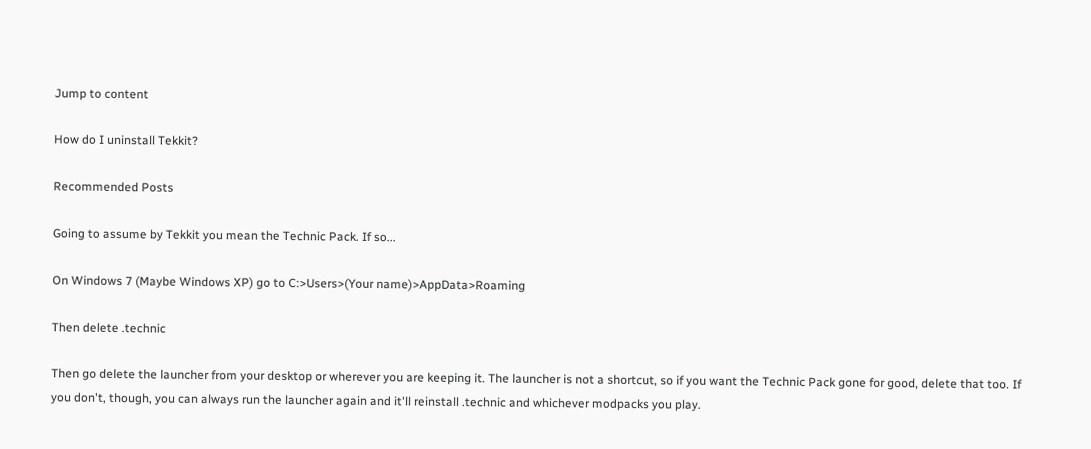Jump to content

How do I uninstall Tekkit?

Recommended Posts

Going to assume by Tekkit you mean the Technic Pack. If so...

On Windows 7 (Maybe Windows XP) go to C:>Users>(Your name)>AppData>Roaming

Then delete .technic

Then go delete the launcher from your desktop or wherever you are keeping it. The launcher is not a shortcut, so if you want the Technic Pack gone for good, delete that too. If you don't, though, you can always run the launcher again and it'll reinstall .technic and whichever modpacks you play.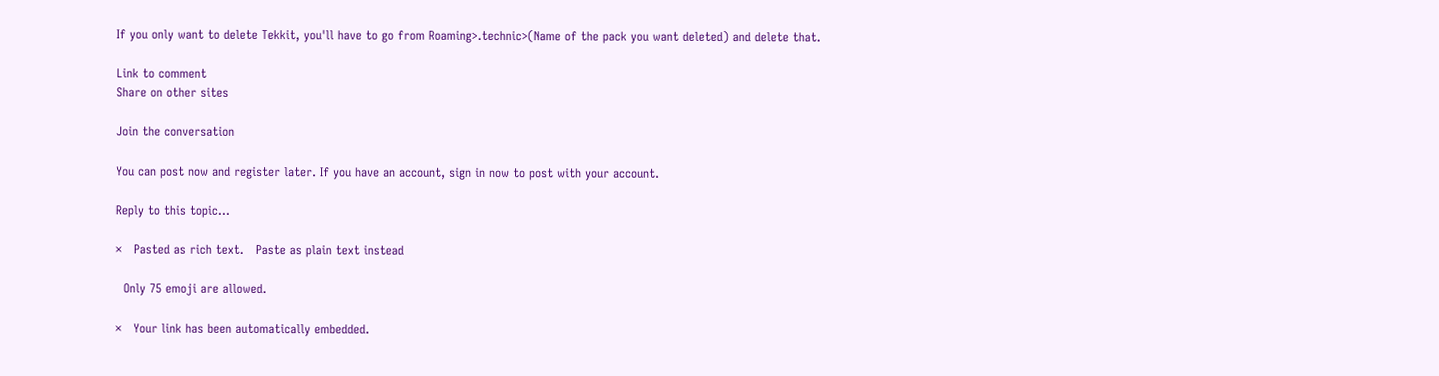If you only want to delete Tekkit, you'll have to go from Roaming>.technic>(Name of the pack you want deleted) and delete that.

Link to comment
Share on other sites

Join the conversation

You can post now and register later. If you have an account, sign in now to post with your account.

Reply to this topic...

×   Pasted as rich text.   Paste as plain text instead

  Only 75 emoji are allowed.

×   Your link has been automatically embedded.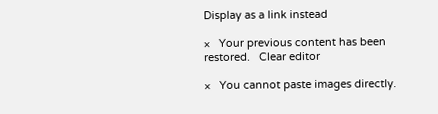Display as a link instead

×   Your previous content has been restored.   Clear editor

×   You cannot paste images directly.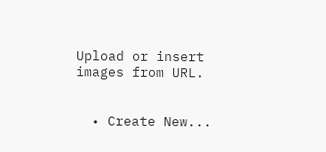Upload or insert images from URL.


  • Create New...